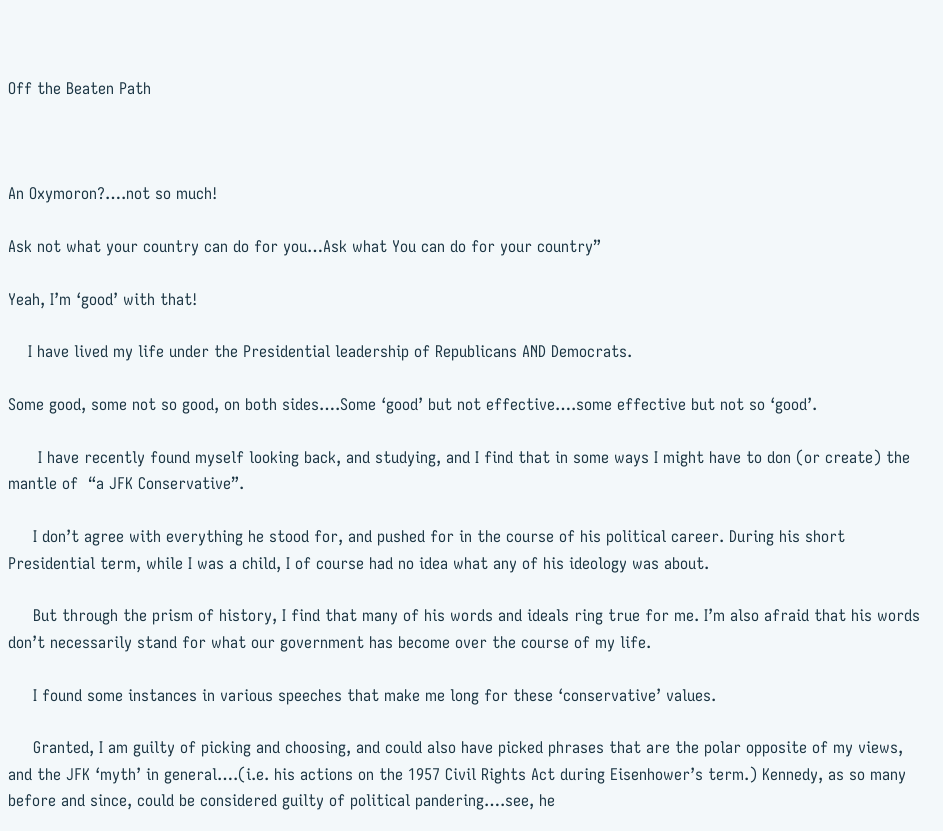Off the Beaten Path



An Oxymoron?….not so much!

Ask not what your country can do for you…Ask what You can do for your country”

Yeah, I’m ‘good’ with that!

    I have lived my life under the Presidential leadership of Republicans AND Democrats.

Some good, some not so good, on both sides….Some ‘good’ but not effective….some effective but not so ‘good’.

      I have recently found myself looking back, and studying, and I find that in some ways I might have to don (or create) the mantle of  “a JFK Conservative”.

     I don’t agree with everything he stood for, and pushed for in the course of his political career. During his short Presidential term, while I was a child, I of course had no idea what any of his ideology was about.

     But through the prism of history, I find that many of his words and ideals ring true for me. I’m also afraid that his words don’t necessarily stand for what our government has become over the course of my life.

     I found some instances in various speeches that make me long for these ‘conservative’ values.

     Granted, I am guilty of picking and choosing, and could also have picked phrases that are the polar opposite of my views, and the JFK ‘myth’ in general….(i.e. his actions on the 1957 Civil Rights Act during Eisenhower’s term.) Kennedy, as so many before and since, could be considered guilty of political pandering….see, he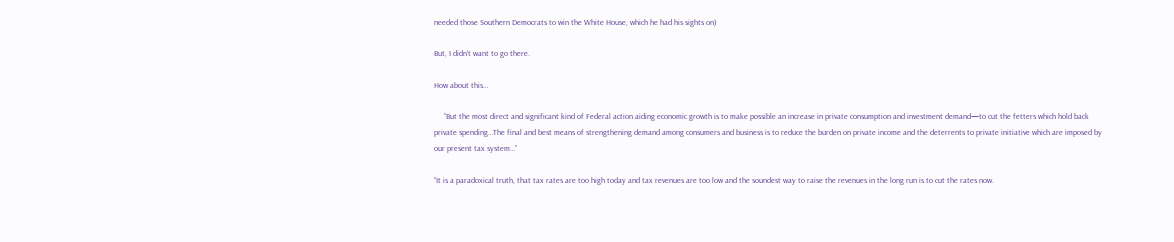needed those Southern Democrats to win the White House, which he had his sights on)

But, I didn’t want to go there.

How about this…

     “But the most direct and significant kind of Federal action aiding economic growth is to make possible an increase in private consumption and investment demand—to cut the fetters which hold back private spending…The final and best means of strengthening demand among consumers and business is to reduce the burden on private income and the deterrents to private initiative which are imposed by our present tax system…”

“It is a paradoxical truth, that tax rates are too high today and tax revenues are too low and the soundest way to raise the revenues in the long run is to cut the rates now.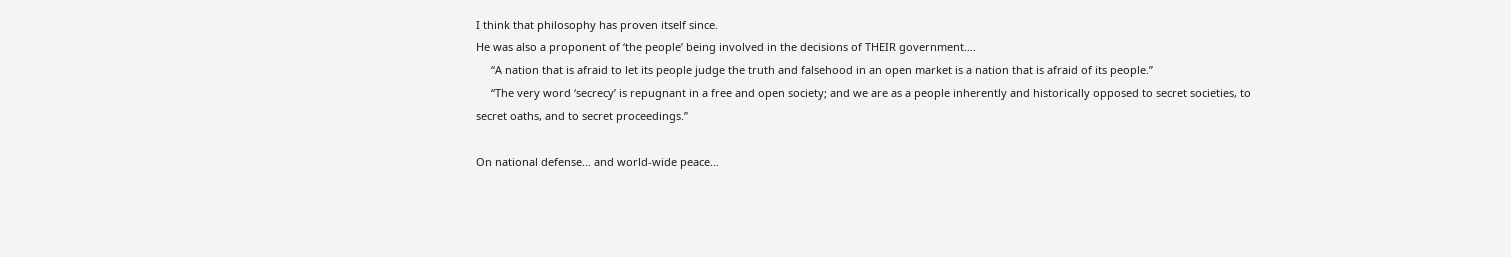I think that philosophy has proven itself since.
He was also a proponent of ‘the people’ being involved in the decisions of THEIR government….
     “A nation that is afraid to let its people judge the truth and falsehood in an open market is a nation that is afraid of its people.”
     “The very word ‘secrecy’ is repugnant in a free and open society; and we are as a people inherently and historically opposed to secret societies, to secret oaths, and to secret proceedings.”

On national defense… and world-wide peace…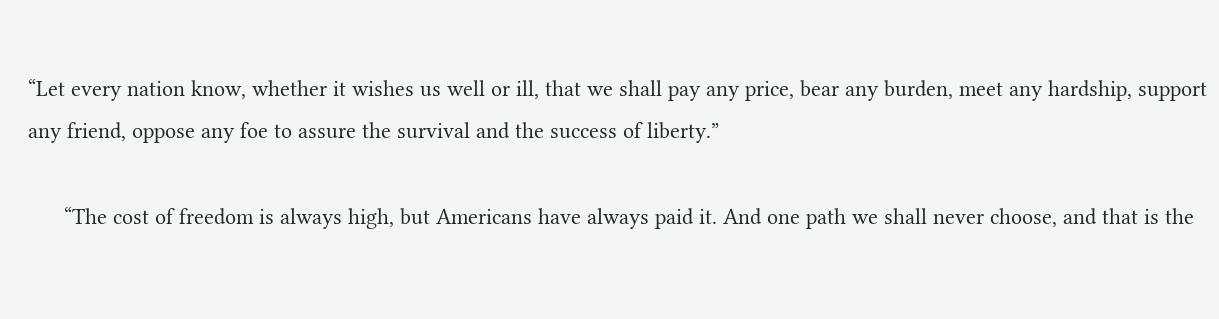“Let every nation know, whether it wishes us well or ill, that we shall pay any price, bear any burden, meet any hardship, support any friend, oppose any foe to assure the survival and the success of liberty.”

      “The cost of freedom is always high, but Americans have always paid it. And one path we shall never choose, and that is the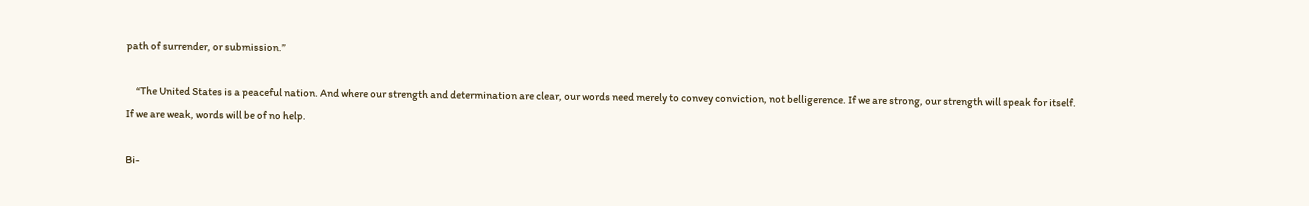path of surrender, or submission.”

     “The United States is a peaceful nation. And where our strength and determination are clear, our words need merely to convey conviction, not belligerence. If we are strong, our strength will speak for itself. If we are weak, words will be of no help.

Bi-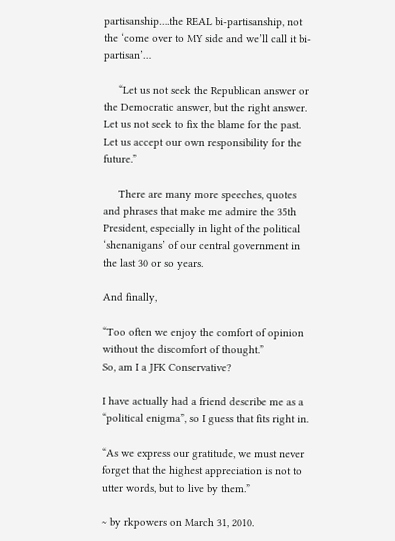partisanship….the REAL bi-partisanship, not the ‘come over to MY side and we’ll call it bi-partisan’…

     “Let us not seek the Republican answer or the Democratic answer, but the right answer. Let us not seek to fix the blame for the past. Let us accept our own responsibility for the future.”

     There are many more speeches, quotes and phrases that make me admire the 35th President, especially in light of the political ‘shenanigans’ of our central government in the last 30 or so years.

And finally,

“Too often we enjoy the comfort of opinion without the discomfort of thought.”
So, am I a JFK Conservative?

I have actually had a friend describe me as a “political enigma”, so I guess that fits right in.

“As we express our gratitude, we must never forget that the highest appreciation is not to utter words, but to live by them.”

~ by rkpowers on March 31, 2010.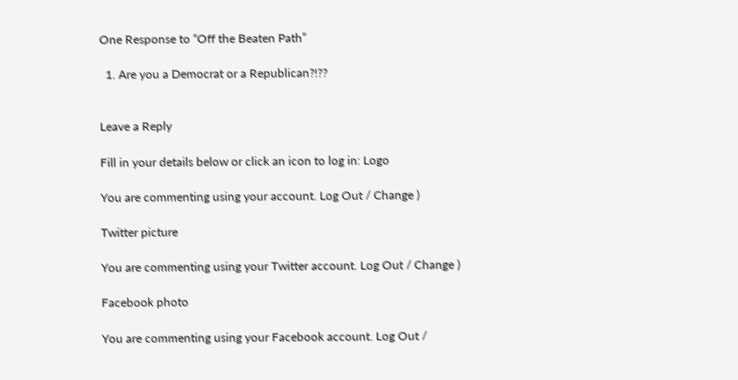One Response to “Off the Beaten Path”

  1. Are you a Democrat or a Republican?!??


Leave a Reply

Fill in your details below or click an icon to log in: Logo

You are commenting using your account. Log Out / Change )

Twitter picture

You are commenting using your Twitter account. Log Out / Change )

Facebook photo

You are commenting using your Facebook account. Log Out /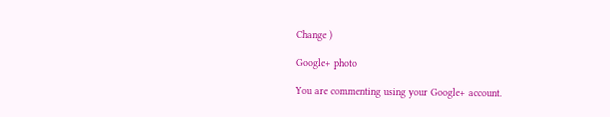Change )

Google+ photo

You are commenting using your Google+ account.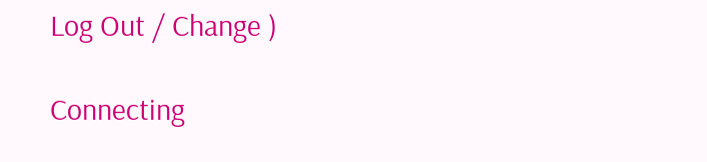Log Out / Change )

Connecting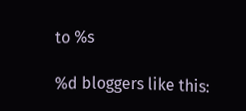to %s

%d bloggers like this: